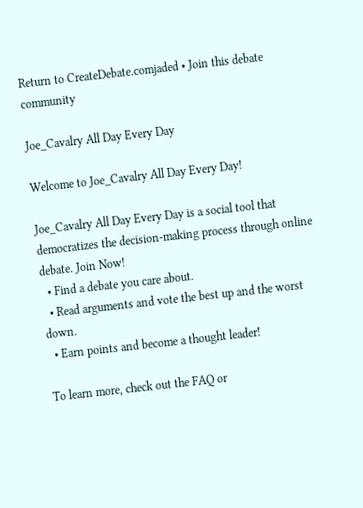Return to CreateDebate.comjaded • Join this debate community

Joe_Cavalry All Day Every Day

Welcome to Joe_Cavalry All Day Every Day!

Joe_Cavalry All Day Every Day is a social tool that democratizes the decision-making process through online debate. Join Now!
  • Find a debate you care about.
  • Read arguments and vote the best up and the worst down.
  • Earn points and become a thought leader!

To learn more, check out the FAQ or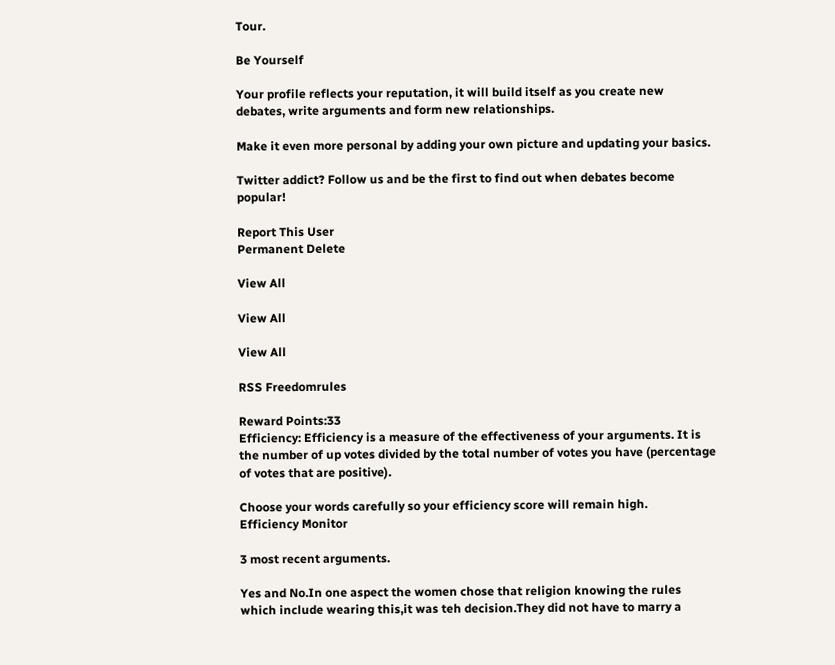Tour.

Be Yourself

Your profile reflects your reputation, it will build itself as you create new debates, write arguments and form new relationships.

Make it even more personal by adding your own picture and updating your basics.

Twitter addict? Follow us and be the first to find out when debates become popular!

Report This User
Permanent Delete

View All

View All

View All

RSS Freedomrules

Reward Points:33
Efficiency: Efficiency is a measure of the effectiveness of your arguments. It is the number of up votes divided by the total number of votes you have (percentage of votes that are positive).

Choose your words carefully so your efficiency score will remain high.
Efficiency Monitor

3 most recent arguments.

Yes and No.In one aspect the women chose that religion knowing the rules which include wearing this,it was teh decision.They did not have to marry a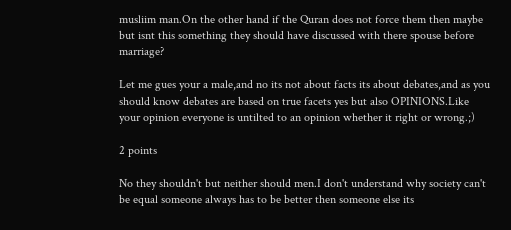musliim man.On the other hand if the Quran does not force them then maybe but isnt this something they should have discussed with there spouse before marriage?

Let me gues your a male,and no its not about facts its about debates,and as you should know debates are based on true facets yes but also OPINIONS.Like your opinion everyone is untilted to an opinion whether it right or wrong.;)

2 points

No they shouldn't but neither should men.I don't understand why society can't be equal someone always has to be better then someone else its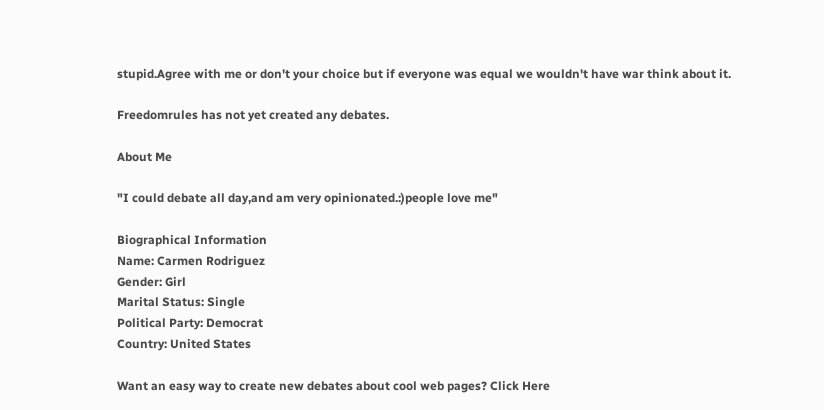stupid.Agree with me or don't your choice but if everyone was equal we wouldn't have war think about it.

Freedomrules has not yet created any debates.

About Me

"I could debate all day,and am very opinionated.:)people love me"

Biographical Information
Name: Carmen Rodriguez
Gender: Girl
Marital Status: Single
Political Party: Democrat
Country: United States

Want an easy way to create new debates about cool web pages? Click Here